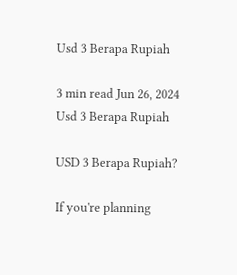Usd 3 Berapa Rupiah

3 min read Jun 26, 2024
Usd 3 Berapa Rupiah

USD 3 Berapa Rupiah?

If you're planning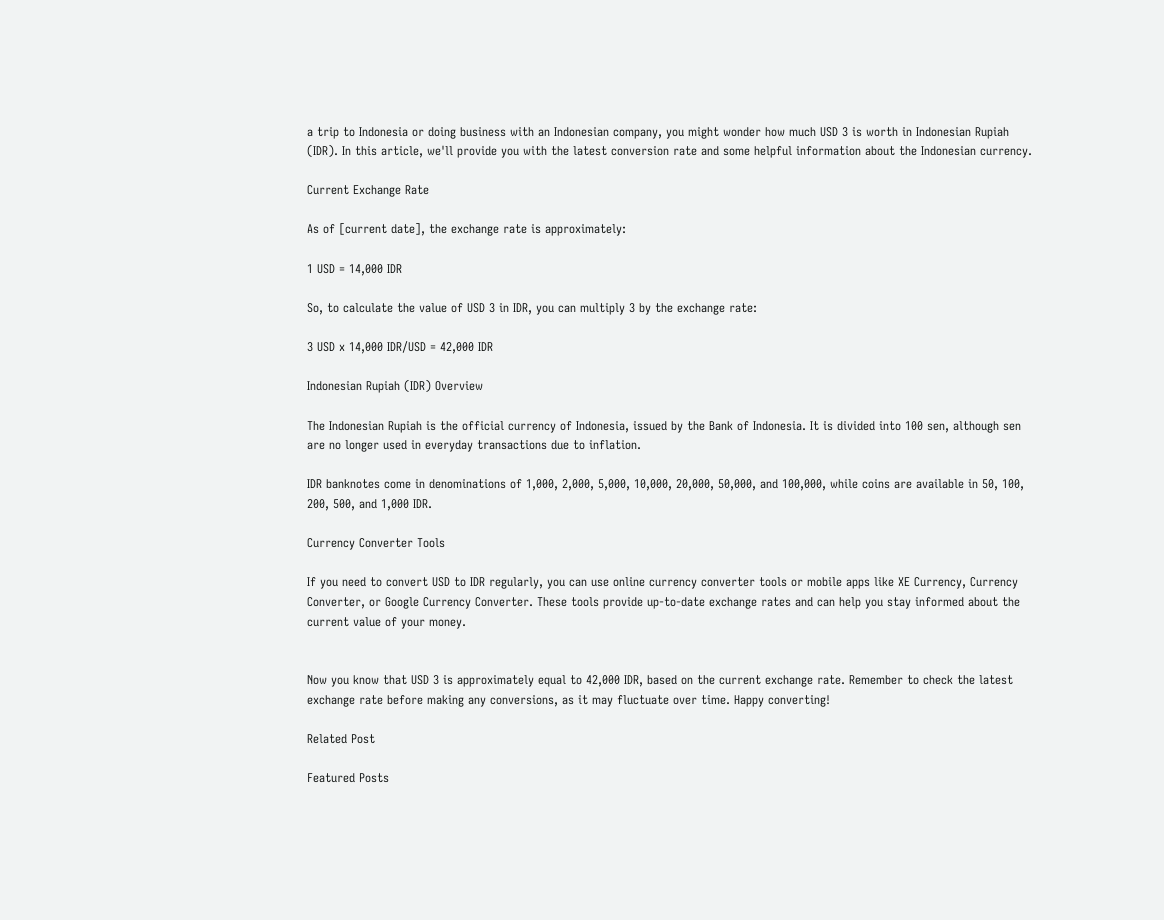a trip to Indonesia or doing business with an Indonesian company, you might wonder how much USD 3 is worth in Indonesian Rupiah (IDR). In this article, we'll provide you with the latest conversion rate and some helpful information about the Indonesian currency.

Current Exchange Rate

As of [current date], the exchange rate is approximately:

1 USD = 14,000 IDR

So, to calculate the value of USD 3 in IDR, you can multiply 3 by the exchange rate:

3 USD x 14,000 IDR/USD = 42,000 IDR

Indonesian Rupiah (IDR) Overview

The Indonesian Rupiah is the official currency of Indonesia, issued by the Bank of Indonesia. It is divided into 100 sen, although sen are no longer used in everyday transactions due to inflation.

IDR banknotes come in denominations of 1,000, 2,000, 5,000, 10,000, 20,000, 50,000, and 100,000, while coins are available in 50, 100, 200, 500, and 1,000 IDR.

Currency Converter Tools

If you need to convert USD to IDR regularly, you can use online currency converter tools or mobile apps like XE Currency, Currency Converter, or Google Currency Converter. These tools provide up-to-date exchange rates and can help you stay informed about the current value of your money.


Now you know that USD 3 is approximately equal to 42,000 IDR, based on the current exchange rate. Remember to check the latest exchange rate before making any conversions, as it may fluctuate over time. Happy converting!

Related Post

Featured Posts